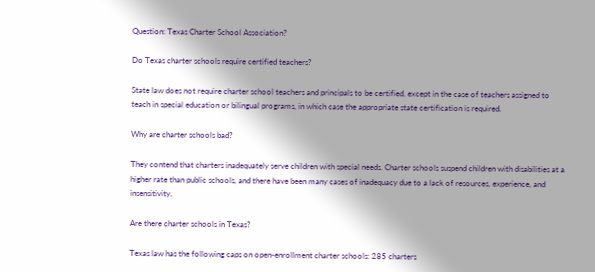Question: Texas Charter School Association?

Do Texas charter schools require certified teachers?

State law does not require charter school teachers and principals to be certified, except in the case of teachers assigned to teach in special education or bilingual programs, in which case the appropriate state certification is required.

Why are charter schools bad?

They contend that charters inadequately serve children with special needs. Charter schools suspend children with disabilities at a higher rate than public schools, and there have been many cases of inadequacy due to a lack of resources, experience, and insensitivity.

Are there charter schools in Texas?

Texas law has the following caps on open-enrollment charter schools: 285 charters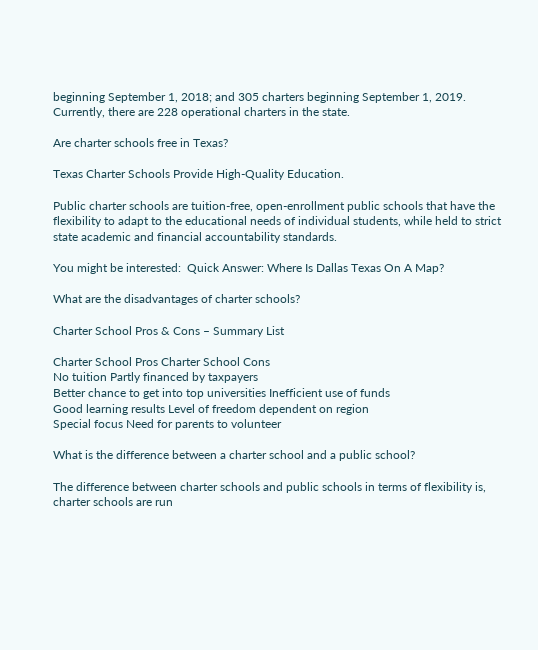beginning September 1, 2018; and 305 charters beginning September 1, 2019. Currently, there are 228 operational charters in the state.

Are charter schools free in Texas?

Texas Charter Schools Provide High-Quality Education.

Public charter schools are tuition-free, open-enrollment public schools that have the flexibility to adapt to the educational needs of individual students, while held to strict state academic and financial accountability standards.

You might be interested:  Quick Answer: Where Is Dallas Texas On A Map?

What are the disadvantages of charter schools?

Charter School Pros & Cons – Summary List

Charter School Pros Charter School Cons
No tuition Partly financed by taxpayers
Better chance to get into top universities Inefficient use of funds
Good learning results Level of freedom dependent on region
Special focus Need for parents to volunteer

What is the difference between a charter school and a public school?

The difference between charter schools and public schools in terms of flexibility is, charter schools are run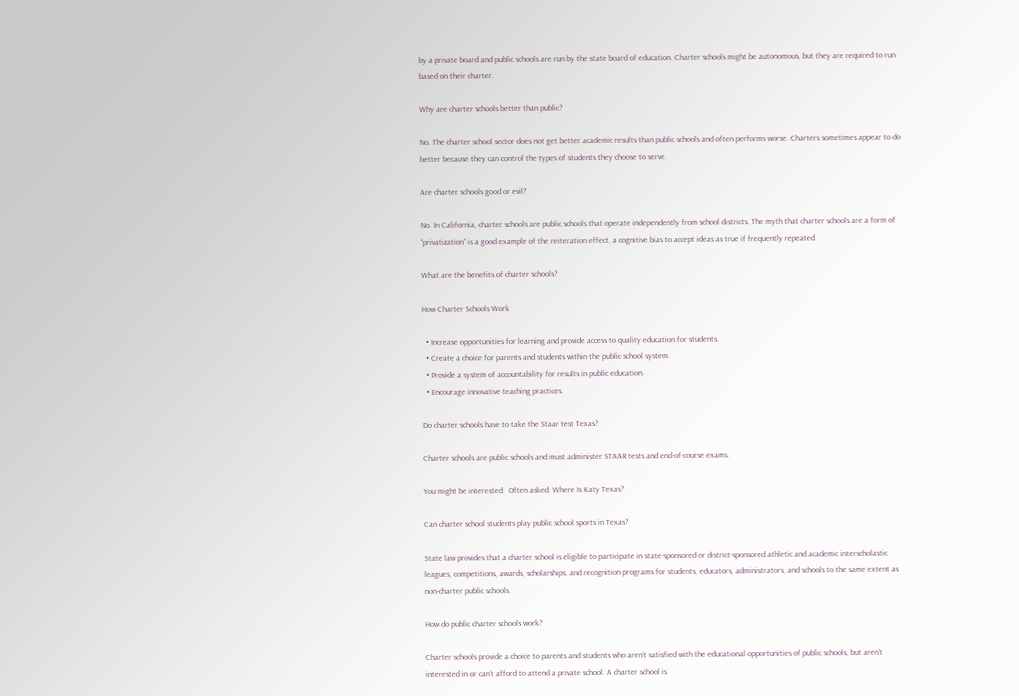by a private board and public schools are run by the state board of education. Charter schools might be autonomous, but they are required to run based on their charter.

Why are charter schools better than public?

No. The charter school sector does not get better academic results than public schools and often performs worse. Charters sometimes appear to do better because they can control the types of students they choose to serve.

Are charter schools good or evil?

No. In California, charter schools are public schools that operate independently from school districts. The myth that charter schools are a form of “privatization” is a good example of the reiteration effect, a cognitive bias to accept ideas as true if frequently repeated.

What are the benefits of charter schools?

How Charter Schools Work

  • Increase opportunities for learning and provide access to quality education for students.
  • Create a choice for parents and students within the public school system.
  • Provide a system of accountability for results in public education.
  • Encourage innovative teaching practices.

Do charter schools have to take the Staar test Texas?

Charter schools are public schools and must administer STAAR tests and end-of-course exams.

You might be interested:  Often asked: Where Is Katy Texas?

Can charter school students play public school sports in Texas?

State law provides that a charter school is eligible to participate in state-sponsored or district-sponsored athletic and academic interscholastic leagues, competitions, awards, scholarships, and recognition programs for students, educators, administrators, and schools to the same extent as non-charter public schools.

How do public charter schools work?

Charter schools provide a choice to parents and students who aren’t satisfied with the educational opportunities of public schools, but aren’t interested in or can’t afford to attend a private school. A charter school is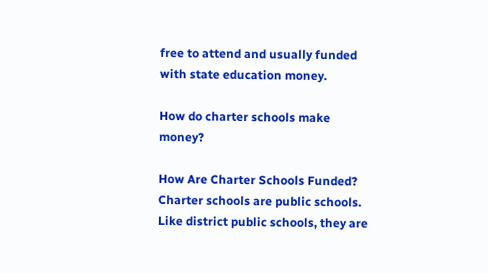free to attend and usually funded with state education money.

How do charter schools make money?

How Are Charter Schools Funded? Charter schools are public schools. Like district public schools, they are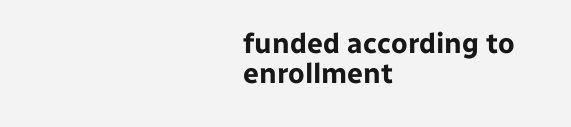funded according to enrollment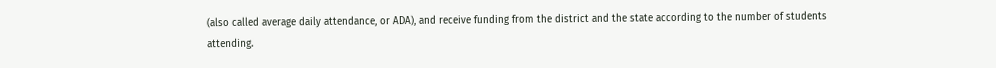(also called average daily attendance, or ADA), and receive funding from the district and the state according to the number of students attending.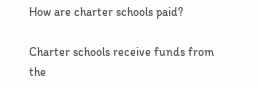How are charter schools paid?

Charter schools receive funds from the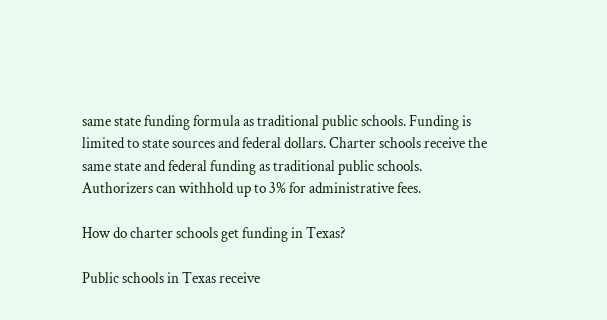same state funding formula as traditional public schools. Funding is limited to state sources and federal dollars. Charter schools receive the same state and federal funding as traditional public schools. Authorizers can withhold up to 3% for administrative fees.

How do charter schools get funding in Texas?

Public schools in Texas receive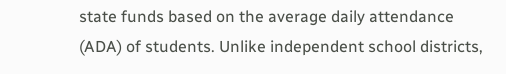state funds based on the average daily attendance (ADA) of students. Unlike independent school districts,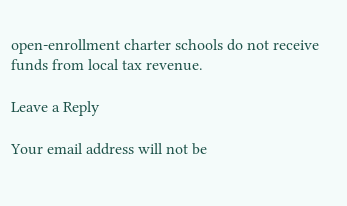open-enrollment charter schools do not receive funds from local tax revenue.

Leave a Reply

Your email address will not be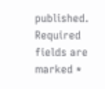published. Required fields are marked *